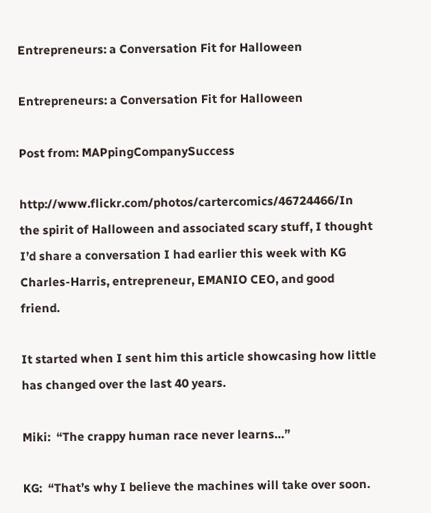Entrepreneurs: a Conversation Fit for Halloween

Entrepreneurs: a Conversation Fit for Halloween

Post from: MAPpingCompanySuccess

http://www.flickr.com/photos/cartercomics/46724466/In the spirit of Halloween and associated scary stuff, I thought I’d share a conversation I had earlier this week with KG Charles-Harris, entrepreneur, EMANIO CEO, and good friend.

It started when I sent him this article showcasing how little has changed over the last 40 years.

Miki:  “The crappy human race never learns…”

KG:  “That’s why I believe the machines will take over soon.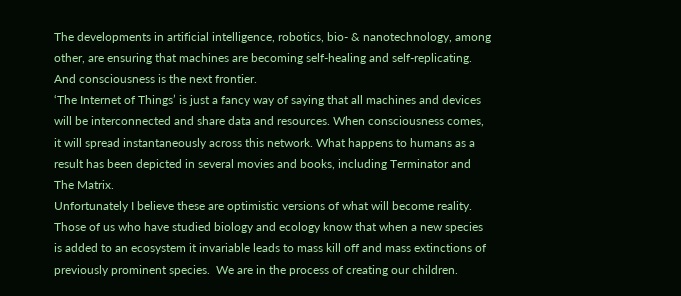The developments in artificial intelligence, robotics, bio- & nanotechnology, among other, are ensuring that machines are becoming self-healing and self-replicating. And consciousness is the next frontier.
‘The Internet of Things’ is just a fancy way of saying that all machines and devices will be interconnected and share data and resources. When consciousness comes, it will spread instantaneously across this network. What happens to humans as a result has been depicted in several movies and books, including Terminator and The Matrix.
Unfortunately I believe these are optimistic versions of what will become reality. Those of us who have studied biology and ecology know that when a new species is added to an ecosystem it invariable leads to mass kill off and mass extinctions of previously prominent species.  We are in the process of creating our children.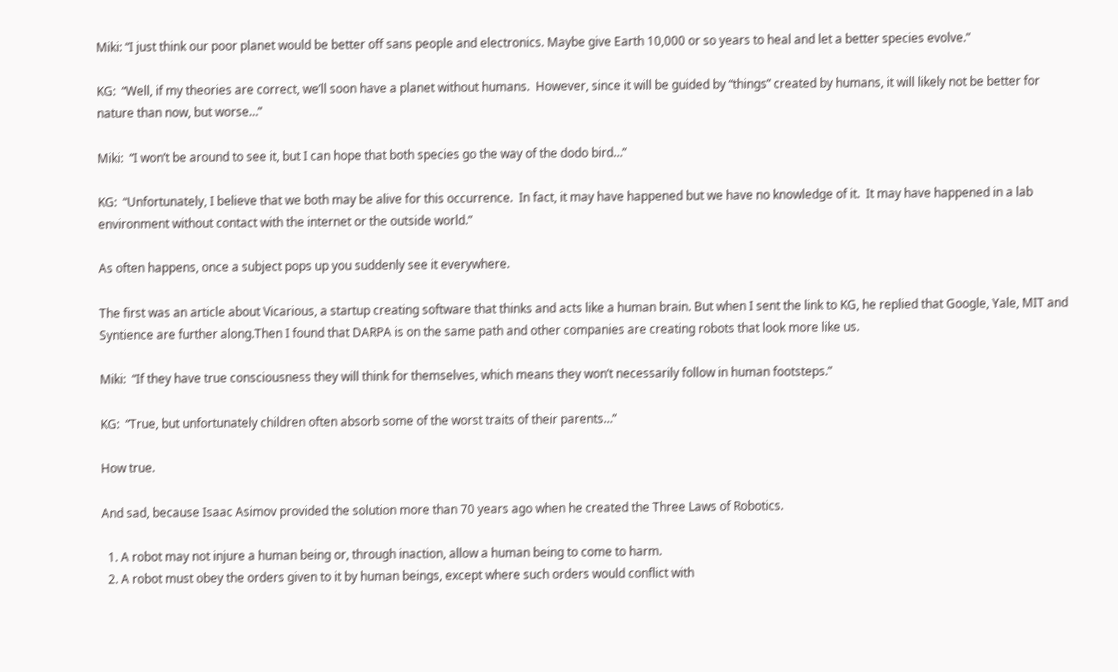Miki: “I just think our poor planet would be better off sans people and electronics. Maybe give Earth 10,000 or so years to heal and let a better species evolve.”

KG:  “Well, if my theories are correct, we’ll soon have a planet without humans.  However, since it will be guided by “things” created by humans, it will likely not be better for nature than now, but worse…”

Miki:  “I won’t be around to see it, but I can hope that both species go the way of the dodo bird…”

KG:  “Unfortunately, I believe that we both may be alive for this occurrence.  In fact, it may have happened but we have no knowledge of it.  It may have happened in a lab environment without contact with the internet or the outside world.”

As often happens, once a subject pops up you suddenly see it everywhere.

The first was an article about Vicarious, a startup creating software that thinks and acts like a human brain. But when I sent the link to KG, he replied that Google, Yale, MIT and Syntience are further along.Then I found that DARPA is on the same path and other companies are creating robots that look more like us.

Miki:  “If they have true consciousness they will think for themselves, which means they won’t necessarily follow in human footsteps.”

KG:  “True, but unfortunately children often absorb some of the worst traits of their parents…”

How true.

And sad, because Isaac Asimov provided the solution more than 70 years ago when he created the Three Laws of Robotics.

  1. A robot may not injure a human being or, through inaction, allow a human being to come to harm.
  2. A robot must obey the orders given to it by human beings, except where such orders would conflict with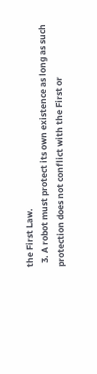the First Law.
  3. A robot must protect its own existence as long as such protection does not conflict with the First or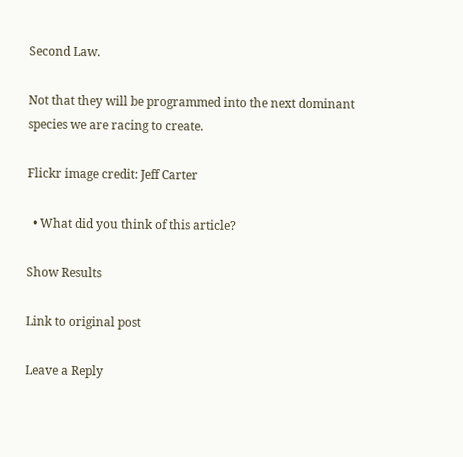Second Law.

Not that they will be programmed into the next dominant species we are racing to create.

Flickr image credit: Jeff Carter

  • What did you think of this article?

Show Results

Link to original post

Leave a Reply